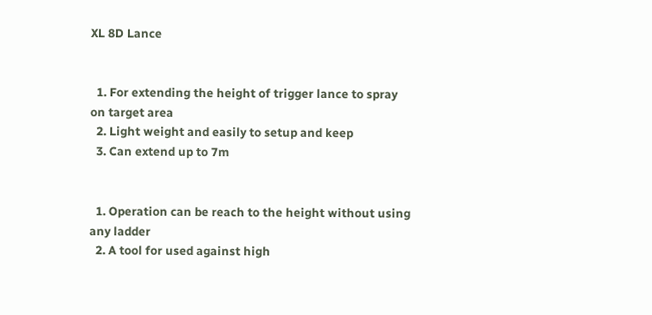XL 8D Lance


  1. For extending the height of trigger lance to spray on target area
  2. Light weight and easily to setup and keep
  3. Can extend up to 7m


  1. Operation can be reach to the height without using any ladder
  2. A tool for used against high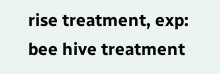rise treatment, exp: bee hive treatment